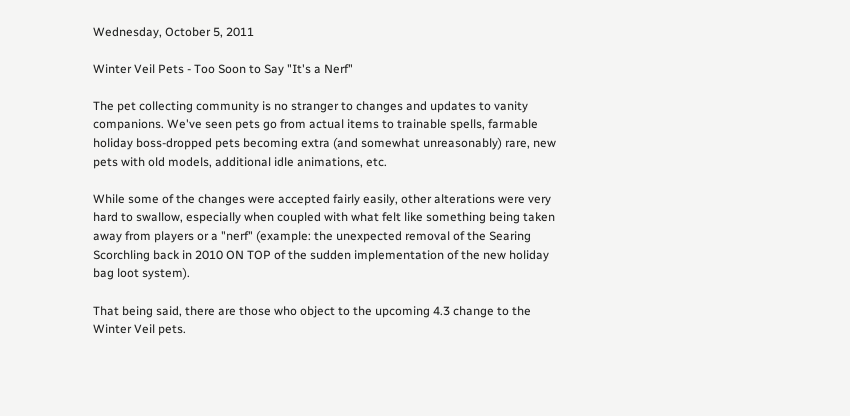Wednesday, October 5, 2011

Winter Veil Pets - Too Soon to Say "It's a Nerf"

The pet collecting community is no stranger to changes and updates to vanity companions. We've seen pets go from actual items to trainable spells, farmable holiday boss-dropped pets becoming extra (and somewhat unreasonably) rare, new pets with old models, additional idle animations, etc.

While some of the changes were accepted fairly easily, other alterations were very hard to swallow, especially when coupled with what felt like something being taken away from players or a "nerf" (example: the unexpected removal of the Searing Scorchling back in 2010 ON TOP of the sudden implementation of the new holiday bag loot system).

That being said, there are those who object to the upcoming 4.3 change to the Winter Veil pets.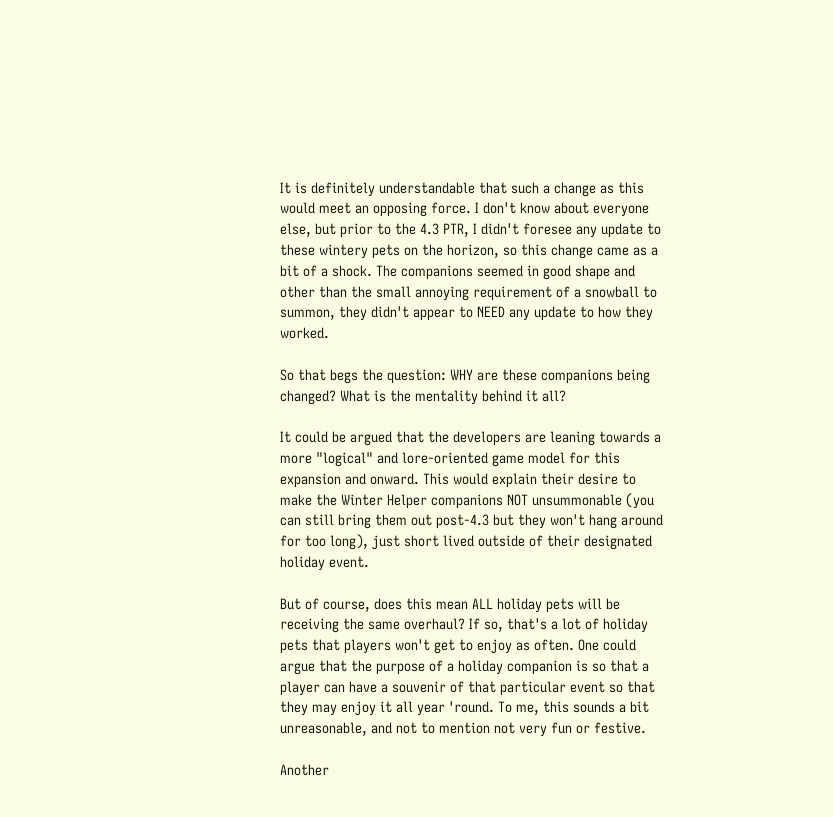It is definitely understandable that such a change as this would meet an opposing force. I don't know about everyone else, but prior to the 4.3 PTR, I didn't foresee any update to these wintery pets on the horizon, so this change came as a bit of a shock. The companions seemed in good shape and other than the small annoying requirement of a snowball to summon, they didn't appear to NEED any update to how they worked.

So that begs the question: WHY are these companions being changed? What is the mentality behind it all?

It could be argued that the developers are leaning towards a more "logical" and lore-oriented game model for this expansion and onward. This would explain their desire to make the Winter Helper companions NOT unsummonable (you can still bring them out post-4.3 but they won't hang around for too long), just short lived outside of their designated holiday event.

But of course, does this mean ALL holiday pets will be receiving the same overhaul? If so, that's a lot of holiday pets that players won't get to enjoy as often. One could argue that the purpose of a holiday companion is so that a player can have a souvenir of that particular event so that they may enjoy it all year 'round. To me, this sounds a bit unreasonable, and not to mention not very fun or festive.

Another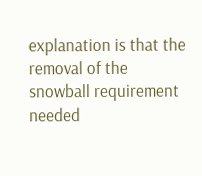explanation is that the removal of the snowball requirement needed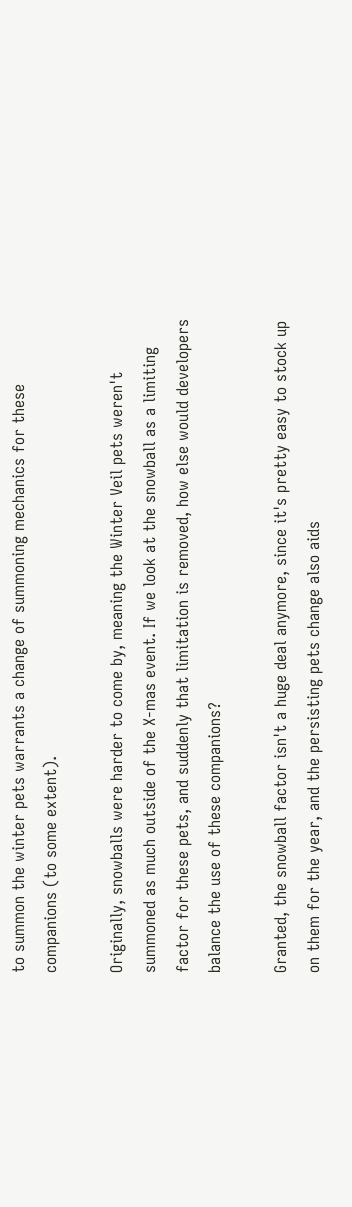to summon the winter pets warrants a change of summoning mechanics for these companions (to some extent).

Originally, snowballs were harder to come by, meaning the Winter Veil pets weren't summoned as much outside of the X-mas event. If we look at the snowball as a limiting factor for these pets, and suddenly that limitation is removed, how else would developers balance the use of these companions?

Granted, the snowball factor isn't a huge deal anymore, since it's pretty easy to stock up on them for the year, and the persisting pets change also aids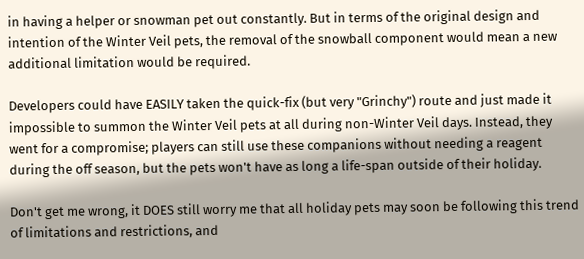in having a helper or snowman pet out constantly. But in terms of the original design and intention of the Winter Veil pets, the removal of the snowball component would mean a new additional limitation would be required.

Developers could have EASILY taken the quick-fix (but very "Grinchy") route and just made it impossible to summon the Winter Veil pets at all during non-Winter Veil days. Instead, they went for a compromise; players can still use these companions without needing a reagent during the off season, but the pets won't have as long a life-span outside of their holiday.

Don't get me wrong, it DOES still worry me that all holiday pets may soon be following this trend of limitations and restrictions, and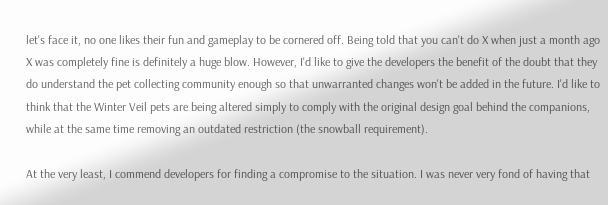let's face it, no one likes their fun and gameplay to be cornered off. Being told that you can't do X when just a month ago X was completely fine is definitely a huge blow. However, I'd like to give the developers the benefit of the doubt that they do understand the pet collecting community enough so that unwarranted changes won't be added in the future. I'd like to think that the Winter Veil pets are being altered simply to comply with the original design goal behind the companions, while at the same time removing an outdated restriction (the snowball requirement).

At the very least, I commend developers for finding a compromise to the situation. I was never very fond of having that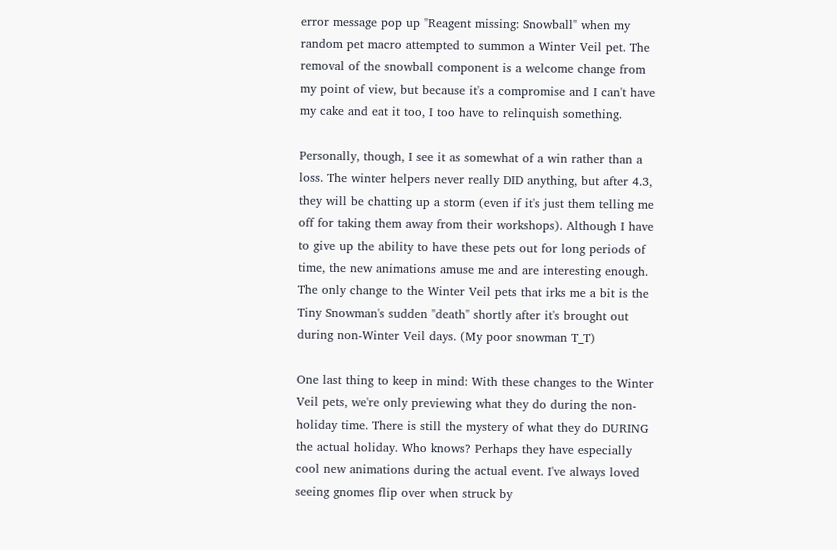error message pop up "Reagent missing: Snowball" when my random pet macro attempted to summon a Winter Veil pet. The removal of the snowball component is a welcome change from my point of view, but because it's a compromise and I can't have my cake and eat it too, I too have to relinquish something.

Personally, though, I see it as somewhat of a win rather than a loss. The winter helpers never really DID anything, but after 4.3, they will be chatting up a storm (even if it's just them telling me off for taking them away from their workshops). Although I have to give up the ability to have these pets out for long periods of time, the new animations amuse me and are interesting enough. The only change to the Winter Veil pets that irks me a bit is the Tiny Snowman's sudden "death" shortly after it's brought out during non-Winter Veil days. (My poor snowman T_T)

One last thing to keep in mind: With these changes to the Winter Veil pets, we're only previewing what they do during the non-holiday time. There is still the mystery of what they do DURING the actual holiday. Who knows? Perhaps they have especially cool new animations during the actual event. I've always loved seeing gnomes flip over when struck by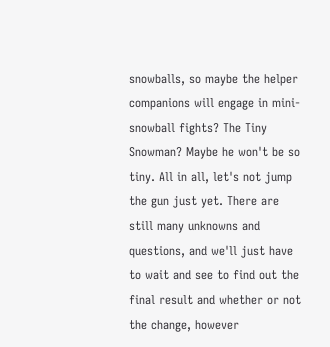snowballs, so maybe the helper companions will engage in mini-snowball fights? The Tiny Snowman? Maybe he won't be so tiny. All in all, let's not jump the gun just yet. There are still many unknowns and questions, and we'll just have to wait and see to find out the final result and whether or not the change, however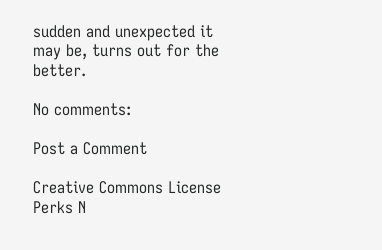sudden and unexpected it may be, turns out for the better.

No comments:

Post a Comment

Creative Commons License
Perks N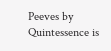Peeves by Quintessence is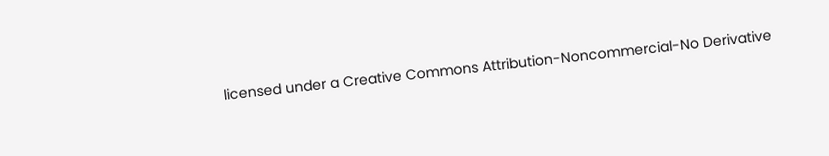licensed under a Creative Commons Attribution-Noncommercial-No Derivative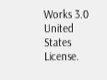Works 3.0 United States License.